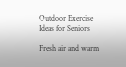Outdoor Exercise Ideas for Seniors

Fresh air and warm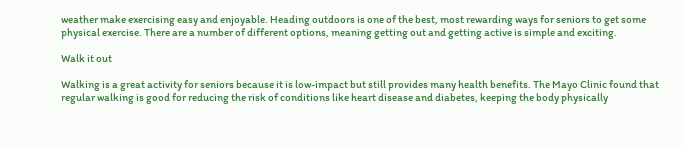weather make exercising easy and enjoyable. Heading outdoors is one of the best, most rewarding ways for seniors to get some physical exercise. There are a number of different options, meaning getting out and getting active is simple and exciting.

Walk it out

Walking is a great activity for seniors because it is low-impact but still provides many health benefits. The Mayo Clinic found that regular walking is good for reducing the risk of conditions like heart disease and diabetes, keeping the body physically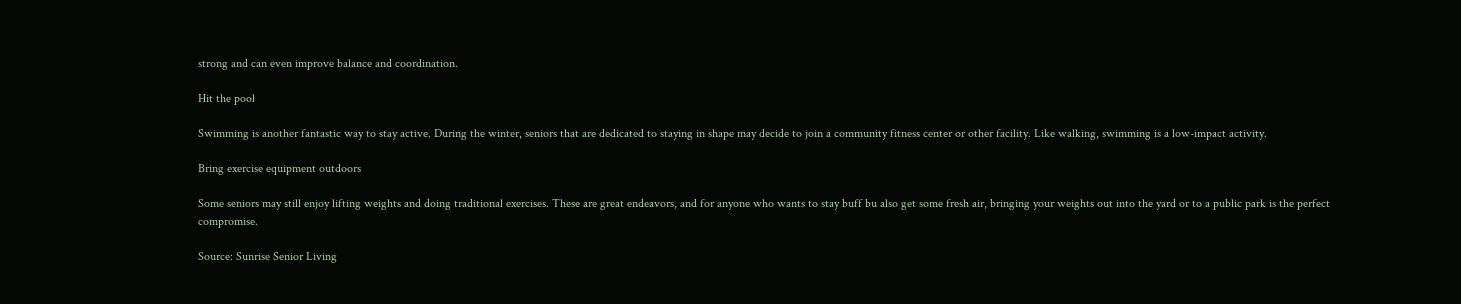strong and can even improve balance and coordination.

Hit the pool

Swimming is another fantastic way to stay active. During the winter, seniors that are dedicated to staying in shape may decide to join a community fitness center or other facility. Like walking, swimming is a low-impact activity.

Bring exercise equipment outdoors

Some seniors may still enjoy lifting weights and doing traditional exercises. These are great endeavors, and for anyone who wants to stay buff bu also get some fresh air, bringing your weights out into the yard or to a public park is the perfect compromise.

Source: Sunrise Senior Living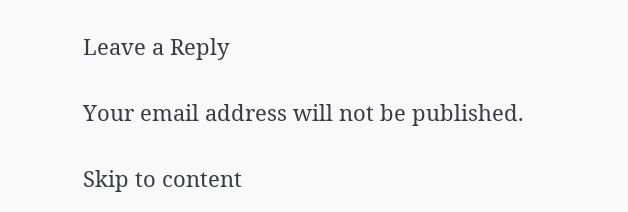Leave a Reply

Your email address will not be published.

Skip to content